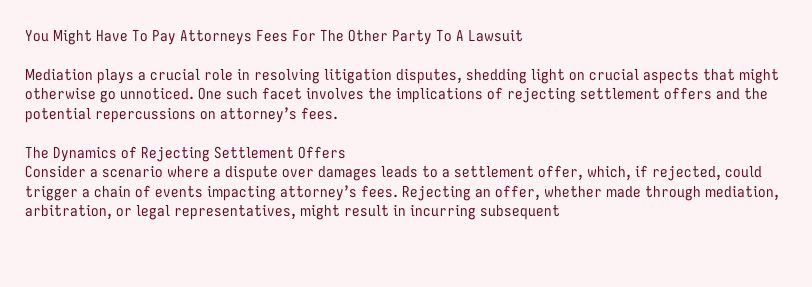You Might Have To Pay Attorneys Fees For The Other Party To A Lawsuit

Mediation plays a crucial role in resolving litigation disputes, shedding light on crucial aspects that might otherwise go unnoticed. One such facet involves the implications of rejecting settlement offers and the potential repercussions on attorney’s fees.

The Dynamics of Rejecting Settlement Offers
Consider a scenario where a dispute over damages leads to a settlement offer, which, if rejected, could trigger a chain of events impacting attorney’s fees. Rejecting an offer, whether made through mediation, arbitration, or legal representatives, might result in incurring subsequent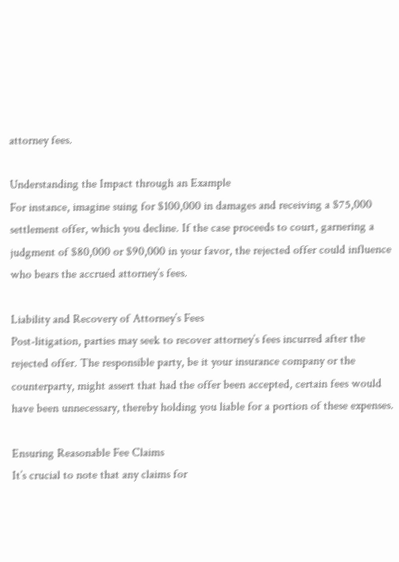attorney fees.

Understanding the Impact through an Example
For instance, imagine suing for $100,000 in damages and receiving a $75,000 settlement offer, which you decline. If the case proceeds to court, garnering a judgment of $80,000 or $90,000 in your favor, the rejected offer could influence who bears the accrued attorney’s fees.

Liability and Recovery of Attorney’s Fees
Post-litigation, parties may seek to recover attorney’s fees incurred after the rejected offer. The responsible party, be it your insurance company or the counterparty, might assert that had the offer been accepted, certain fees would have been unnecessary, thereby holding you liable for a portion of these expenses.

Ensuring Reasonable Fee Claims
It’s crucial to note that any claims for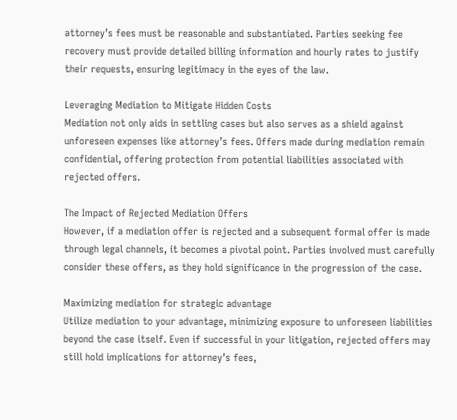attorney’s fees must be reasonable and substantiated. Parties seeking fee recovery must provide detailed billing information and hourly rates to justify their requests, ensuring legitimacy in the eyes of the law.

Leveraging Mediation to Mitigate Hidden Costs
Mediation not only aids in settling cases but also serves as a shield against unforeseen expenses like attorney’s fees. Offers made during mediation remain confidential, offering protection from potential liabilities associated with rejected offers.

The Impact of Rejected Mediation Offers
However, if a mediation offer is rejected and a subsequent formal offer is made through legal channels, it becomes a pivotal point. Parties involved must carefully consider these offers, as they hold significance in the progression of the case.

Maximizing mediation for strategic advantage
Utilize mediation to your advantage, minimizing exposure to unforeseen liabilities beyond the case itself. Even if successful in your litigation, rejected offers may still hold implications for attorney’s fees,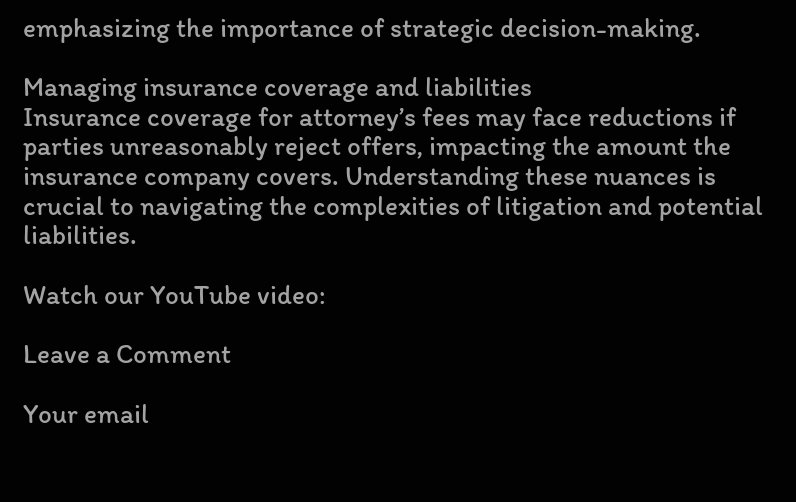emphasizing the importance of strategic decision-making.

Managing insurance coverage and liabilities
Insurance coverage for attorney’s fees may face reductions if parties unreasonably reject offers, impacting the amount the insurance company covers. Understanding these nuances is crucial to navigating the complexities of litigation and potential liabilities.

Watch our YouTube video:

Leave a Comment

Your email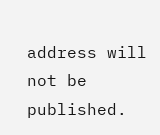address will not be published.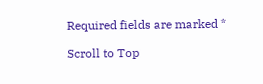Required fields are marked *

Scroll to Top